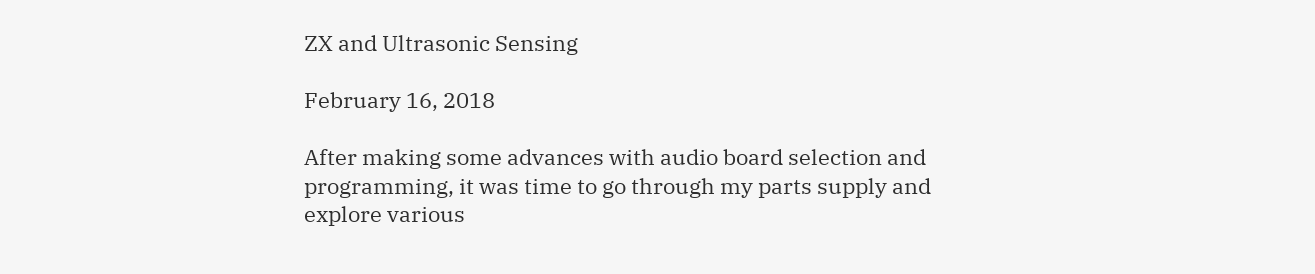ZX and Ultrasonic Sensing

February 16, 2018

After making some advances with audio board selection and programming, it was time to go through my parts supply and explore various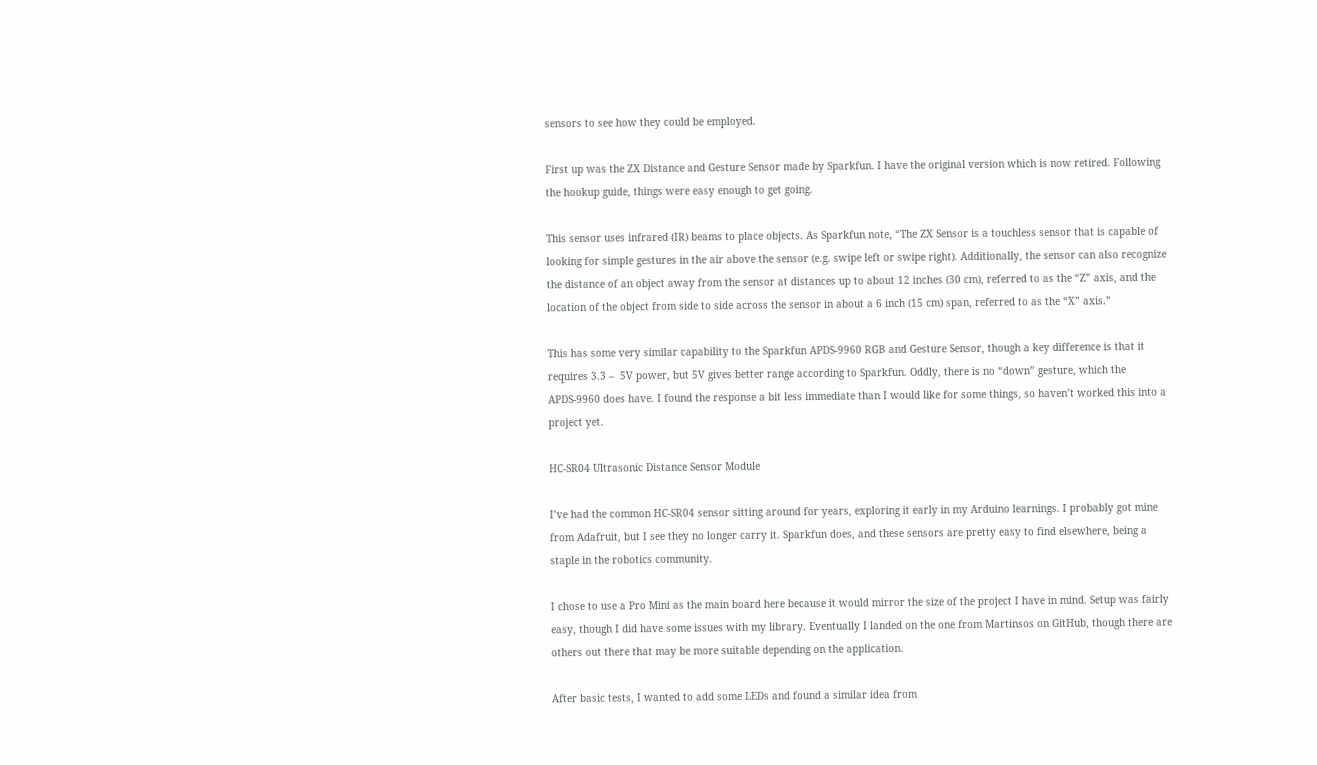sensors to see how they could be employed.

First up was the ZX Distance and Gesture Sensor made by Sparkfun. I have the original version which is now retired. Following the hookup guide, things were easy enough to get going.

This sensor uses infrared (IR) beams to place objects. As Sparkfun note, “The ZX Sensor is a touchless sensor that is capable of looking for simple gestures in the air above the sensor (e.g. swipe left or swipe right). Additionally, the sensor can also recognize the distance of an object away from the sensor at distances up to about 12 inches (30 cm), referred to as the “Z” axis, and the location of the object from side to side across the sensor in about a 6 inch (15 cm) span, referred to as the “X” axis.”

This has some very similar capability to the Sparkfun APDS-9960 RGB and Gesture Sensor, though a key difference is that it requires 3.3 –  5V power, but 5V gives better range according to Sparkfun. Oddly, there is no “down” gesture, which the APDS-9960 does have. I found the response a bit less immediate than I would like for some things, so haven’t worked this into a project yet.

HC-SR04 Ultrasonic Distance Sensor Module

I’ve had the common HC-SR04 sensor sitting around for years, exploring it early in my Arduino learnings. I probably got mine from Adafruit, but I see they no longer carry it. Sparkfun does, and these sensors are pretty easy to find elsewhere, being a staple in the robotics community.

I chose to use a Pro Mini as the main board here because it would mirror the size of the project I have in mind. Setup was fairly easy, though I did have some issues with my library. Eventually I landed on the one from Martinsos on GitHub, though there are others out there that may be more suitable depending on the application.

After basic tests, I wanted to add some LEDs and found a similar idea from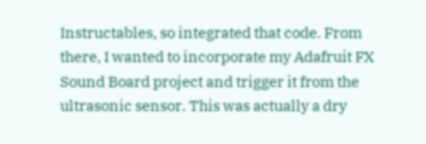Instructables, so integrated that code. From there, I wanted to incorporate my Adafruit FX Sound Board project and trigger it from the ultrasonic sensor. This was actually a dry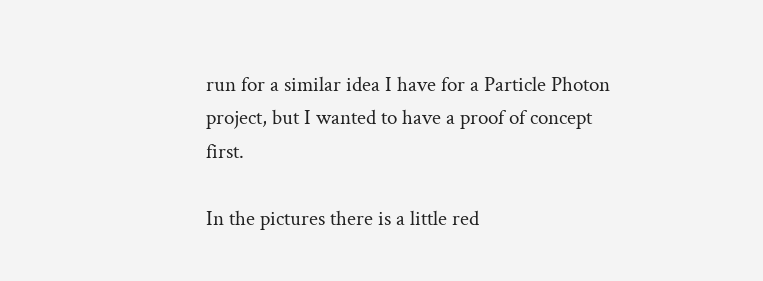run for a similar idea I have for a Particle Photon project, but I wanted to have a proof of concept first.

In the pictures there is a little red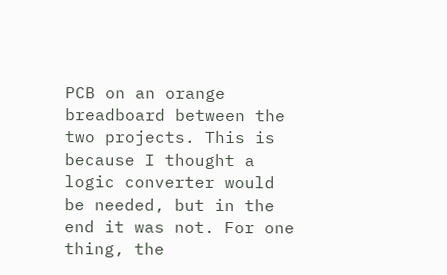PCB on an orange breadboard between the two projects. This is because I thought a logic converter would be needed, but in the end it was not. For one thing, the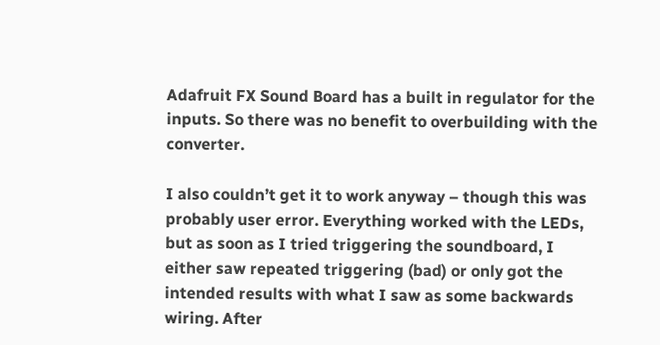Adafruit FX Sound Board has a built in regulator for the inputs. So there was no benefit to overbuilding with the converter.

I also couldn’t get it to work anyway – though this was probably user error. Everything worked with the LEDs, but as soon as I tried triggering the soundboard, I either saw repeated triggering (bad) or only got the intended results with what I saw as some backwards wiring. After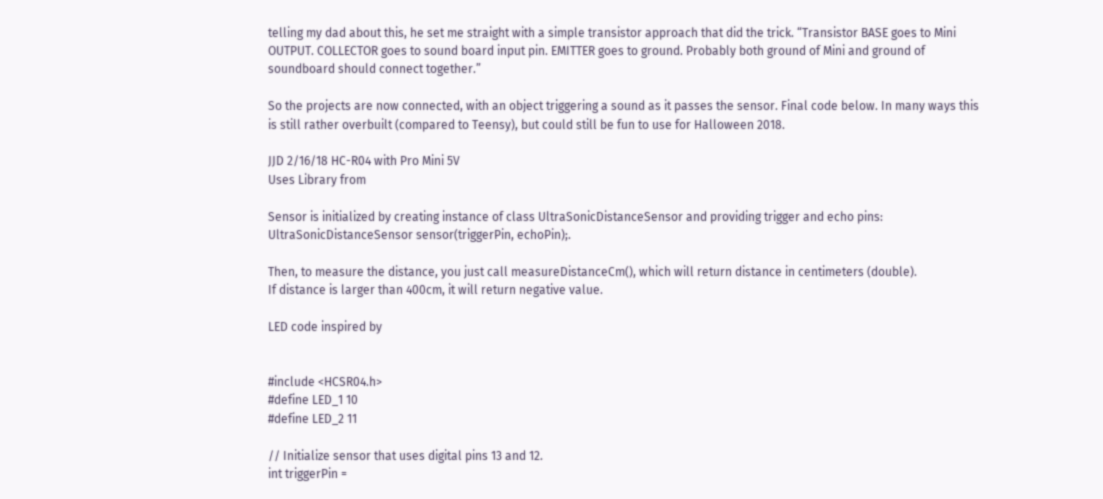telling my dad about this, he set me straight with a simple transistor approach that did the trick. “Transistor BASE goes to Mini OUTPUT. COLLECTOR goes to sound board input pin. EMITTER goes to ground. Probably both ground of Mini and ground of soundboard should connect together.”

So the projects are now connected, with an object triggering a sound as it passes the sensor. Final code below. In many ways this is still rather overbuilt (compared to Teensy), but could still be fun to use for Halloween 2018.

JJD 2/16/18 HC-R04 with Pro Mini 5V
Uses Library from

Sensor is initialized by creating instance of class UltraSonicDistanceSensor and providing trigger and echo pins:
UltraSonicDistanceSensor sensor(triggerPin, echoPin);.

Then, to measure the distance, you just call measureDistanceCm(), which will return distance in centimeters (double).
If distance is larger than 400cm, it will return negative value.

LED code inspired by


#include <HCSR04.h>
#define LED_1 10
#define LED_2 11

// Initialize sensor that uses digital pins 13 and 12.
int triggerPin =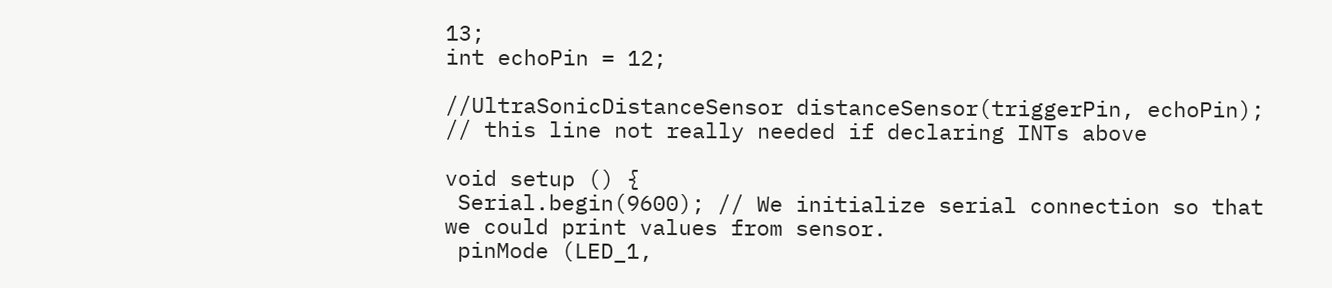13;
int echoPin = 12;

//UltraSonicDistanceSensor distanceSensor(triggerPin, echoPin); // this line not really needed if declaring INTs above

void setup () {
 Serial.begin(9600); // We initialize serial connection so that we could print values from sensor.
 pinMode (LED_1,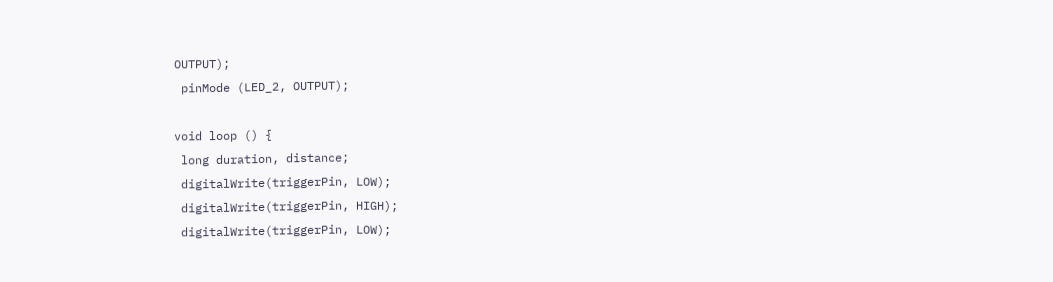OUTPUT);
 pinMode (LED_2, OUTPUT);

void loop () {
 long duration, distance;
 digitalWrite(triggerPin, LOW);
 digitalWrite(triggerPin, HIGH);
 digitalWrite(triggerPin, LOW);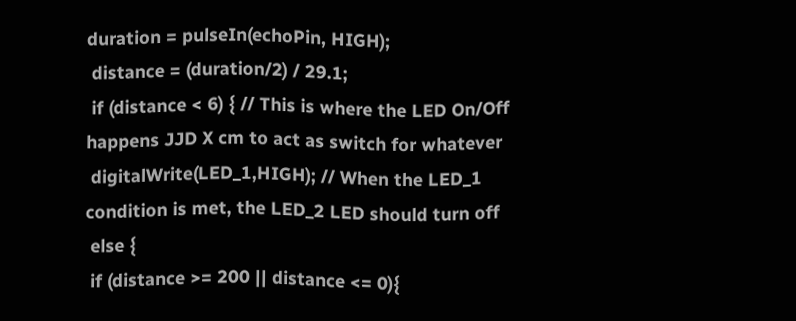duration = pulseIn(echoPin, HIGH);
 distance = (duration/2) / 29.1;
 if (distance < 6) { // This is where the LED On/Off happens JJD X cm to act as switch for whatever
 digitalWrite(LED_1,HIGH); // When the LED_1 condition is met, the LED_2 LED should turn off
 else {
 if (distance >= 200 || distance <= 0){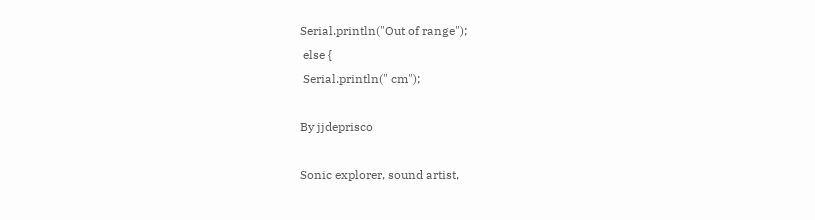Serial.println("Out of range");
 else {
 Serial.println(" cm");

By jjdeprisco

Sonic explorer, sound artist,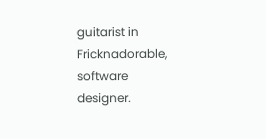guitarist in Fricknadorable, software designer.